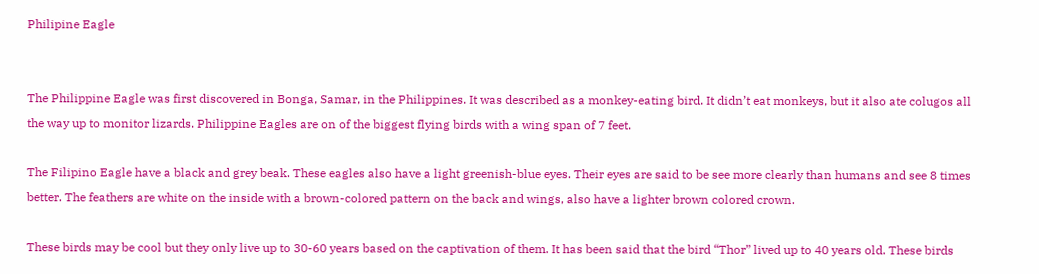Philipine Eagle


The Philippine Eagle was first discovered in Bonga, Samar, in the Philippines. It was described as a monkey-eating bird. It didn’t eat monkeys, but it also ate colugos all the way up to monitor lizards. Philippine Eagles are on of the biggest flying birds with a wing span of 7 feet.

The Filipino Eagle have a black and grey beak. These eagles also have a light greenish-blue eyes. Their eyes are said to be see more clearly than humans and see 8 times better. The feathers are white on the inside with a brown-colored pattern on the back and wings, also have a lighter brown colored crown.

These birds may be cool but they only live up to 30-60 years based on the captivation of them. It has been said that the bird “Thor” lived up to 40 years old. These birds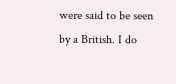were said to be seen by a British. I do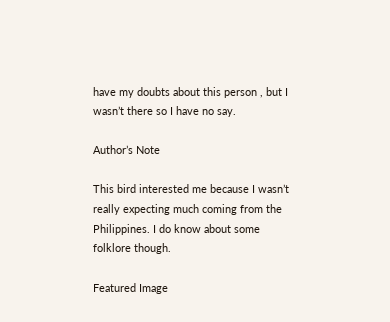have my doubts about this person , but I wasn’t there so I have no say.

Author’s Note

This bird interested me because I wasn’t really expecting much coming from the Philippines. I do know about some folklore though.

Featured Image